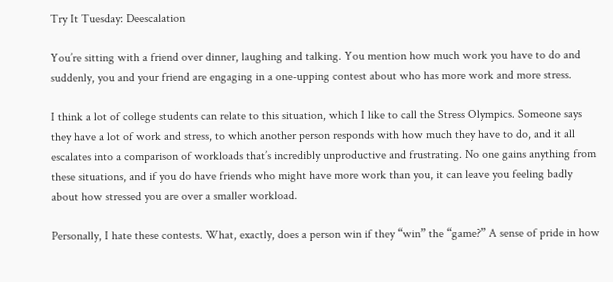Try It Tuesday: Deescalation

You’re sitting with a friend over dinner, laughing and talking. You mention how much work you have to do and suddenly, you and your friend are engaging in a one-upping contest about who has more work and more stress.

I think a lot of college students can relate to this situation, which I like to call the Stress Olympics. Someone says they have a lot of work and stress, to which another person responds with how much they have to do, and it all escalates into a comparison of workloads that’s incredibly unproductive and frustrating. No one gains anything from these situations, and if you do have friends who might have more work than you, it can leave you feeling badly about how stressed you are over a smaller workload.

Personally, I hate these contests. What, exactly, does a person win if they “win” the “game?” A sense of pride in how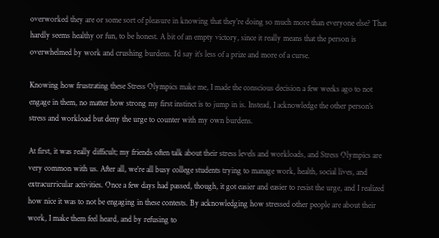overworked they are or some sort of pleasure in knowing that they’re doing so much more than everyone else? That hardly seems healthy or fun, to be honest. A bit of an empty victory, since it really means that the person is overwhelmed by work and crushing burdens. I’d say it’s less of a prize and more of a curse.

Knowing how frustrating these Stress Olympics make me, I made the conscious decision a few weeks ago to not engage in them, no matter how strong my first instinct is to jump in is. Instead, I acknowledge the other person’s stress and workload but deny the urge to counter with my own burdens.

At first, it was really difficult; my friends often talk about their stress levels and workloads, and Stress Olympics are very common with us. After all, we’re all busy college students trying to manage work, health, social lives, and extracurricular activities. Once a few days had passed, though, it got easier and easier to resist the urge, and I realized how nice it was to not be engaging in these contests. By acknowledging how stressed other people are about their work, I make them feel heard, and by refusing to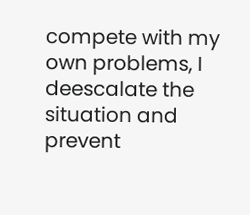compete with my own problems, I deescalate the situation and prevent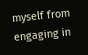myself from engaging in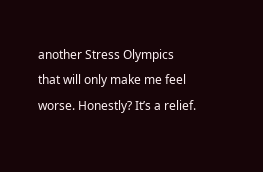another Stress Olympics that will only make me feel worse. Honestly? It’s a relief.